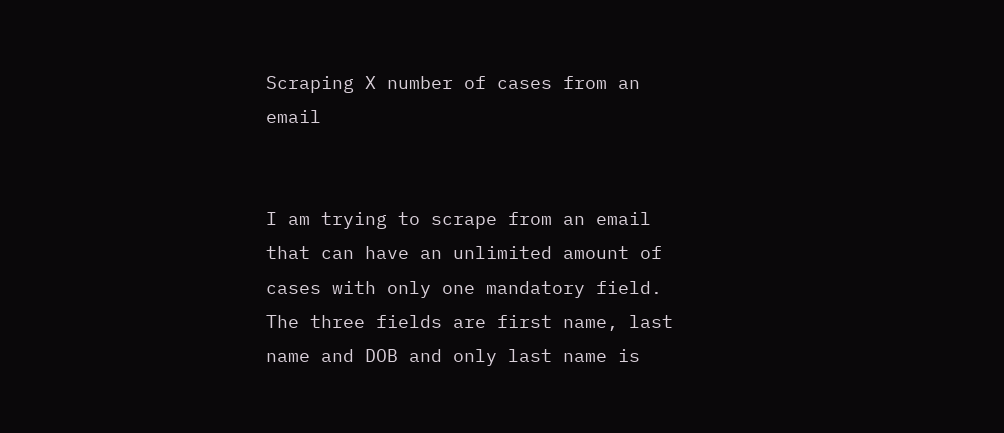Scraping X number of cases from an email


I am trying to scrape from an email that can have an unlimited amount of cases with only one mandatory field. The three fields are first name, last name and DOB and only last name is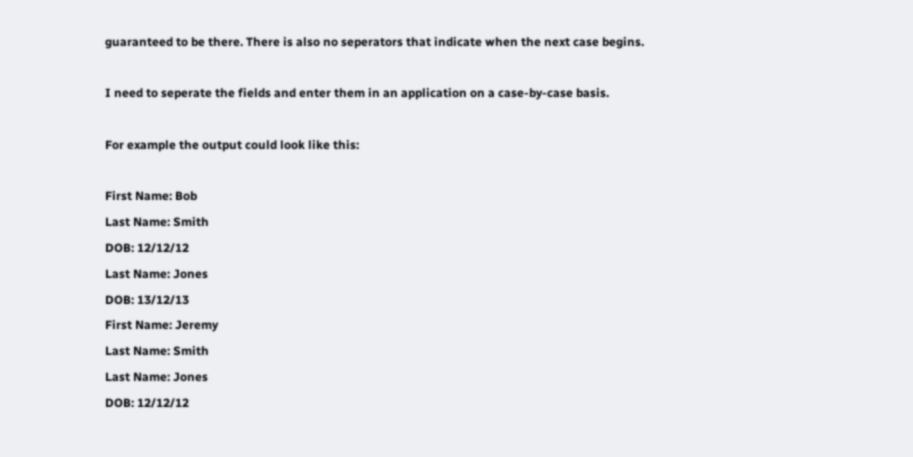guaranteed to be there. There is also no seperators that indicate when the next case begins.

I need to seperate the fields and enter them in an application on a case-by-case basis.

For example the output could look like this:

First Name: Bob
Last Name: Smith
DOB: 12/12/12
Last Name: Jones
DOB: 13/12/13
First Name: Jeremy
Last Name: Smith
Last Name: Jones
DOB: 12/12/12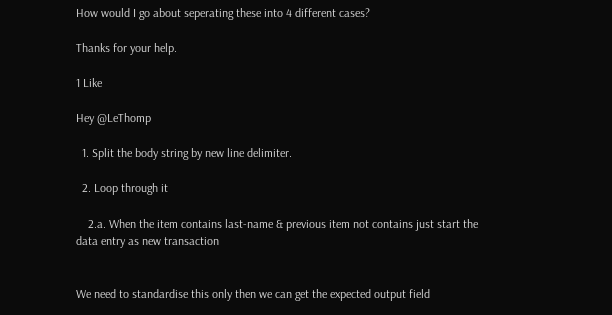How would I go about seperating these into 4 different cases?

Thanks for your help.

1 Like

Hey @LeThomp

  1. Split the body string by new line delimiter.

  2. Loop through it

    2.a. When the item contains last-name & previous item not contains just start the data entry as new transaction


We need to standardise this only then we can get the expected output field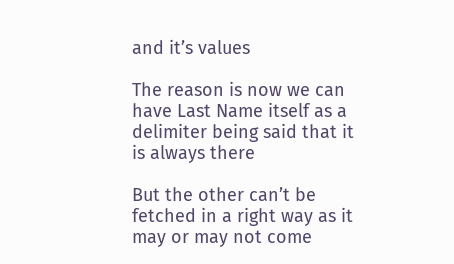and it’s values

The reason is now we can have Last Name itself as a delimiter being said that it is always there

But the other can’t be fetched in a right way as it may or may not come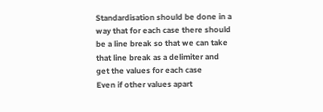Standardisation should be done in a way that for each case there should be a line break so that we can take that line break as a delimiter and get the values for each case
Even if other values apart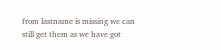from lastname is missing we can still get them as we have got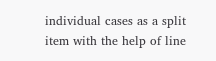individual cases as a split item with the help of line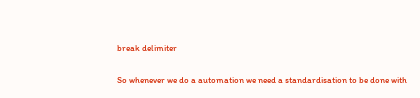break delimiter

So whenever we do a automation we need a standardisation to be done with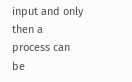input and only then a process can be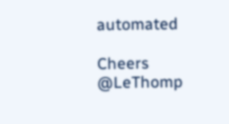automated

Cheers @LeThomp